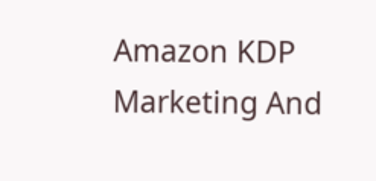Amazon KDP Marketing And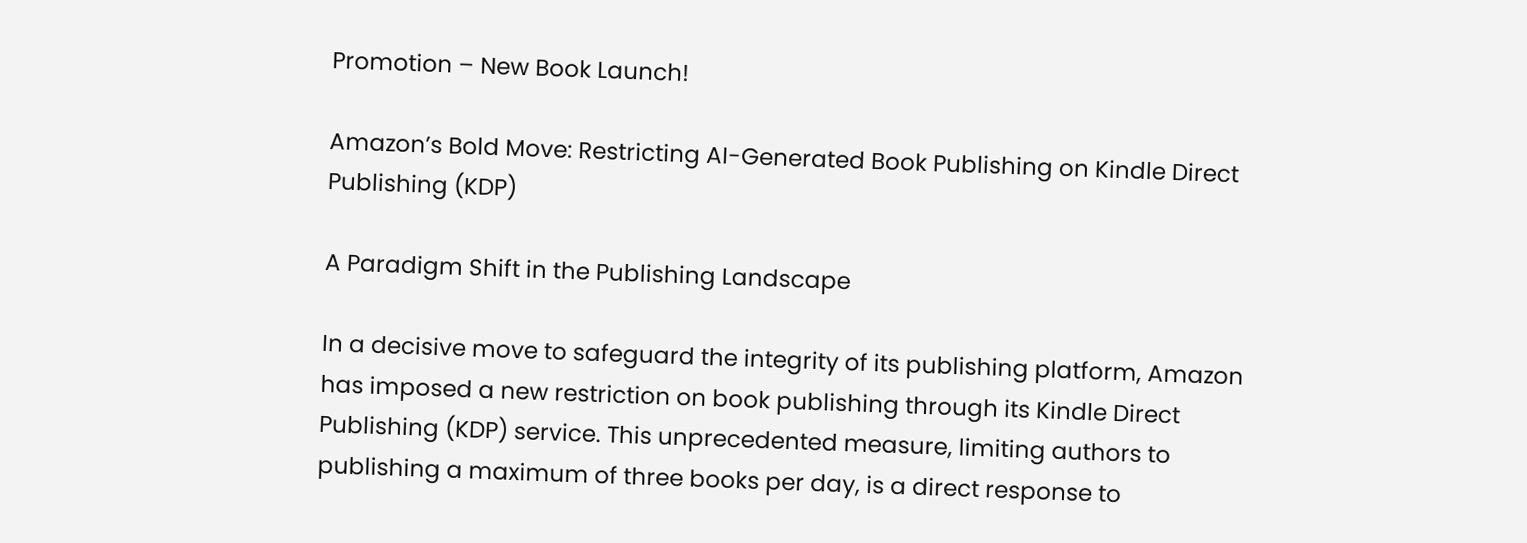Promotion – New Book Launch!

Amazon’s Bold Move: Restricting AI-Generated Book Publishing on Kindle Direct Publishing (KDP)

A Paradigm Shift in the Publishing Landscape

In a decisive move to safeguard the integrity of its publishing platform, Amazon has imposed a new restriction on book publishing through its Kindle Direct Publishing (KDP) service. This unprecedented measure, limiting authors to publishing a maximum of three books per day, is a direct response to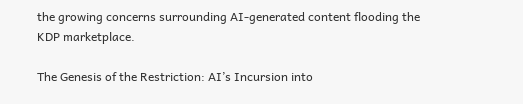the growing concerns surrounding AI-generated content flooding the KDP marketplace.

The Genesis of the Restriction: AI’s Incursion into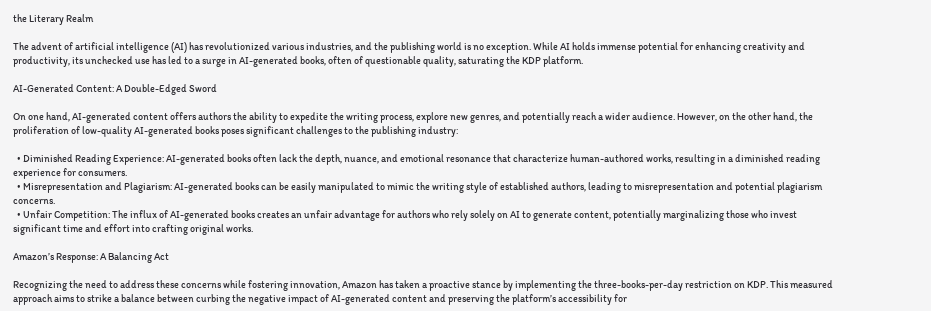the Literary Realm

The advent of artificial intelligence (AI) has revolutionized various industries, and the publishing world is no exception. While AI holds immense potential for enhancing creativity and productivity, its unchecked use has led to a surge in AI-generated books, often of questionable quality, saturating the KDP platform.

AI-Generated Content: A Double-Edged Sword

On one hand, AI-generated content offers authors the ability to expedite the writing process, explore new genres, and potentially reach a wider audience. However, on the other hand, the proliferation of low-quality AI-generated books poses significant challenges to the publishing industry:

  • Diminished Reading Experience: AI-generated books often lack the depth, nuance, and emotional resonance that characterize human-authored works, resulting in a diminished reading experience for consumers.
  • Misrepresentation and Plagiarism: AI-generated books can be easily manipulated to mimic the writing style of established authors, leading to misrepresentation and potential plagiarism concerns.
  • Unfair Competition: The influx of AI-generated books creates an unfair advantage for authors who rely solely on AI to generate content, potentially marginalizing those who invest significant time and effort into crafting original works.

Amazon’s Response: A Balancing Act

Recognizing the need to address these concerns while fostering innovation, Amazon has taken a proactive stance by implementing the three-books-per-day restriction on KDP. This measured approach aims to strike a balance between curbing the negative impact of AI-generated content and preserving the platform’s accessibility for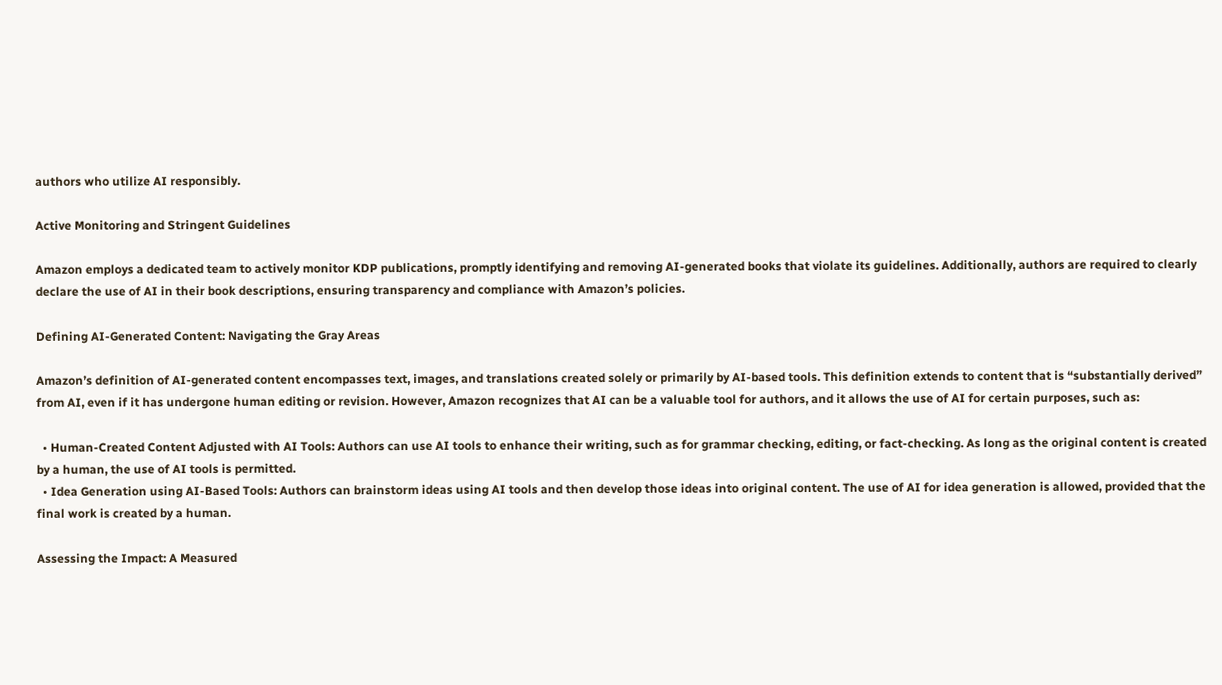authors who utilize AI responsibly.

Active Monitoring and Stringent Guidelines

Amazon employs a dedicated team to actively monitor KDP publications, promptly identifying and removing AI-generated books that violate its guidelines. Additionally, authors are required to clearly declare the use of AI in their book descriptions, ensuring transparency and compliance with Amazon’s policies.

Defining AI-Generated Content: Navigating the Gray Areas

Amazon’s definition of AI-generated content encompasses text, images, and translations created solely or primarily by AI-based tools. This definition extends to content that is “substantially derived” from AI, even if it has undergone human editing or revision. However, Amazon recognizes that AI can be a valuable tool for authors, and it allows the use of AI for certain purposes, such as:

  • Human-Created Content Adjusted with AI Tools: Authors can use AI tools to enhance their writing, such as for grammar checking, editing, or fact-checking. As long as the original content is created by a human, the use of AI tools is permitted.
  • Idea Generation using AI-Based Tools: Authors can brainstorm ideas using AI tools and then develop those ideas into original content. The use of AI for idea generation is allowed, provided that the final work is created by a human.

Assessing the Impact: A Measured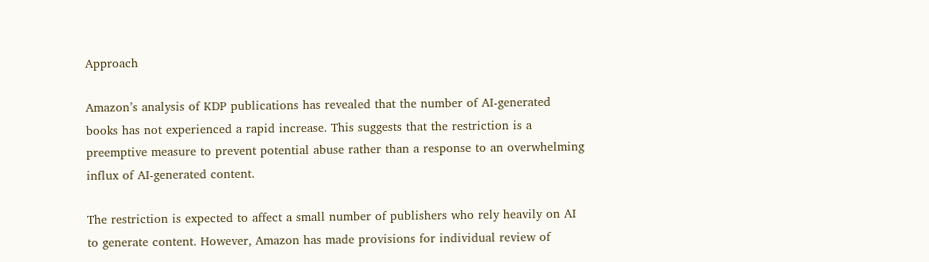Approach

Amazon’s analysis of KDP publications has revealed that the number of AI-generated books has not experienced a rapid increase. This suggests that the restriction is a preemptive measure to prevent potential abuse rather than a response to an overwhelming influx of AI-generated content.

The restriction is expected to affect a small number of publishers who rely heavily on AI to generate content. However, Amazon has made provisions for individual review of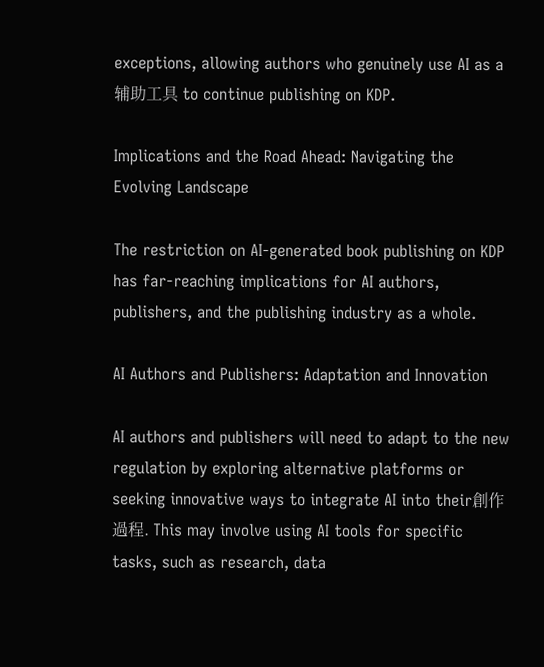exceptions, allowing authors who genuinely use AI as a辅助工具 to continue publishing on KDP.

Implications and the Road Ahead: Navigating the Evolving Landscape

The restriction on AI-generated book publishing on KDP has far-reaching implications for AI authors, publishers, and the publishing industry as a whole.

AI Authors and Publishers: Adaptation and Innovation

AI authors and publishers will need to adapt to the new regulation by exploring alternative platforms or seeking innovative ways to integrate AI into their創作過程. This may involve using AI tools for specific tasks, such as research, data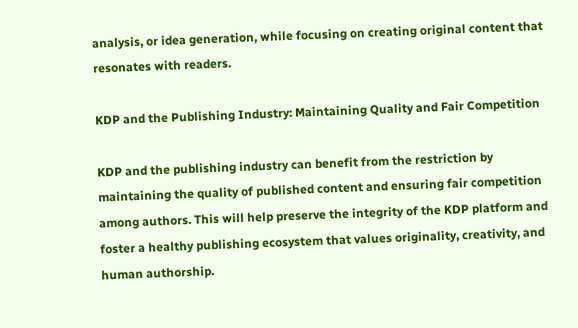analysis, or idea generation, while focusing on creating original content that resonates with readers.

KDP and the Publishing Industry: Maintaining Quality and Fair Competition

KDP and the publishing industry can benefit from the restriction by maintaining the quality of published content and ensuring fair competition among authors. This will help preserve the integrity of the KDP platform and foster a healthy publishing ecosystem that values originality, creativity, and human authorship.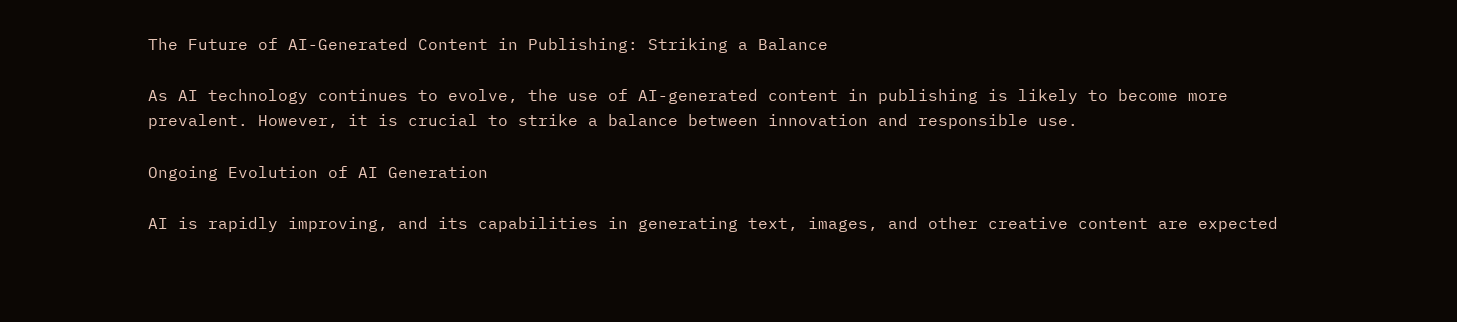The Future of AI-Generated Content in Publishing: Striking a Balance

As AI technology continues to evolve, the use of AI-generated content in publishing is likely to become more prevalent. However, it is crucial to strike a balance between innovation and responsible use.

Ongoing Evolution of AI Generation

AI is rapidly improving, and its capabilities in generating text, images, and other creative content are expected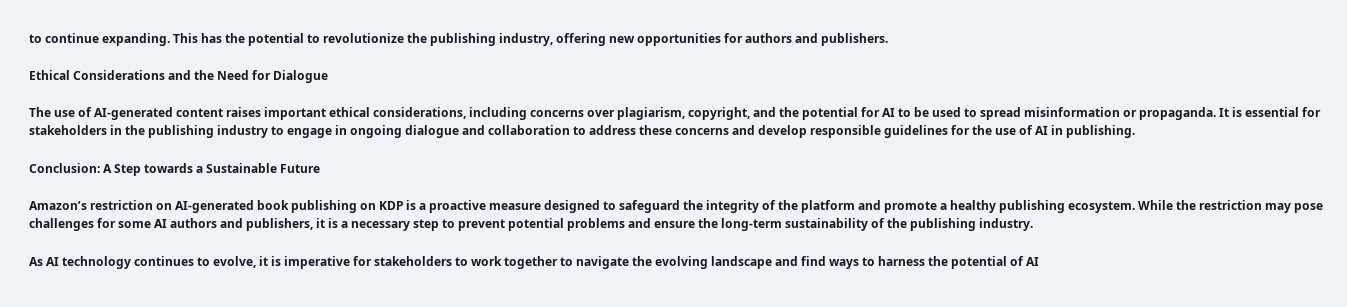to continue expanding. This has the potential to revolutionize the publishing industry, offering new opportunities for authors and publishers.

Ethical Considerations and the Need for Dialogue

The use of AI-generated content raises important ethical considerations, including concerns over plagiarism, copyright, and the potential for AI to be used to spread misinformation or propaganda. It is essential for stakeholders in the publishing industry to engage in ongoing dialogue and collaboration to address these concerns and develop responsible guidelines for the use of AI in publishing.

Conclusion: A Step towards a Sustainable Future

Amazon’s restriction on AI-generated book publishing on KDP is a proactive measure designed to safeguard the integrity of the platform and promote a healthy publishing ecosystem. While the restriction may pose challenges for some AI authors and publishers, it is a necessary step to prevent potential problems and ensure the long-term sustainability of the publishing industry.

As AI technology continues to evolve, it is imperative for stakeholders to work together to navigate the evolving landscape and find ways to harness the potential of AI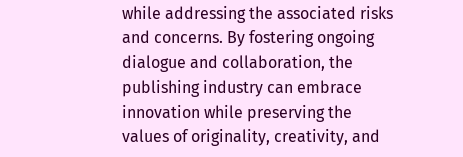while addressing the associated risks and concerns. By fostering ongoing dialogue and collaboration, the publishing industry can embrace innovation while preserving the values of originality, creativity, and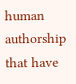human authorship that have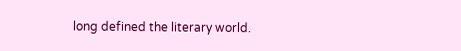long defined the literary world.